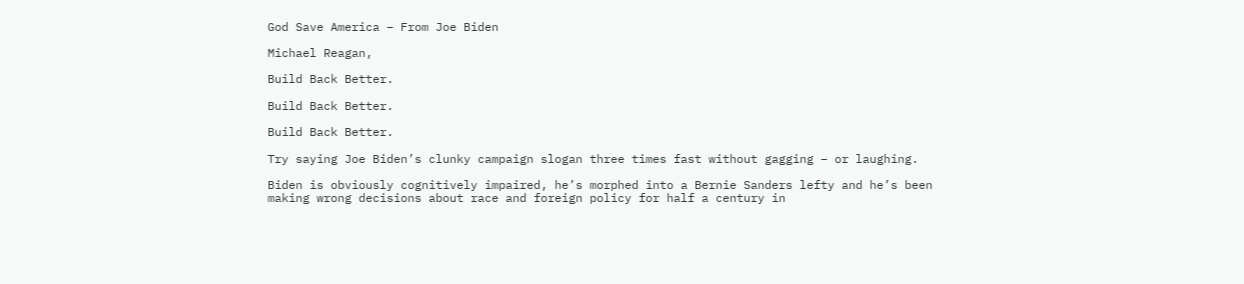God Save America – From Joe Biden

Michael Reagan,

Build Back Better.

Build Back Better.

Build Back Better.

Try saying Joe Biden’s clunky campaign slogan three times fast without gagging – or laughing.

Biden is obviously cognitively impaired, he’s morphed into a Bernie Sanders lefty and he’s been making wrong decisions about race and foreign policy for half a century in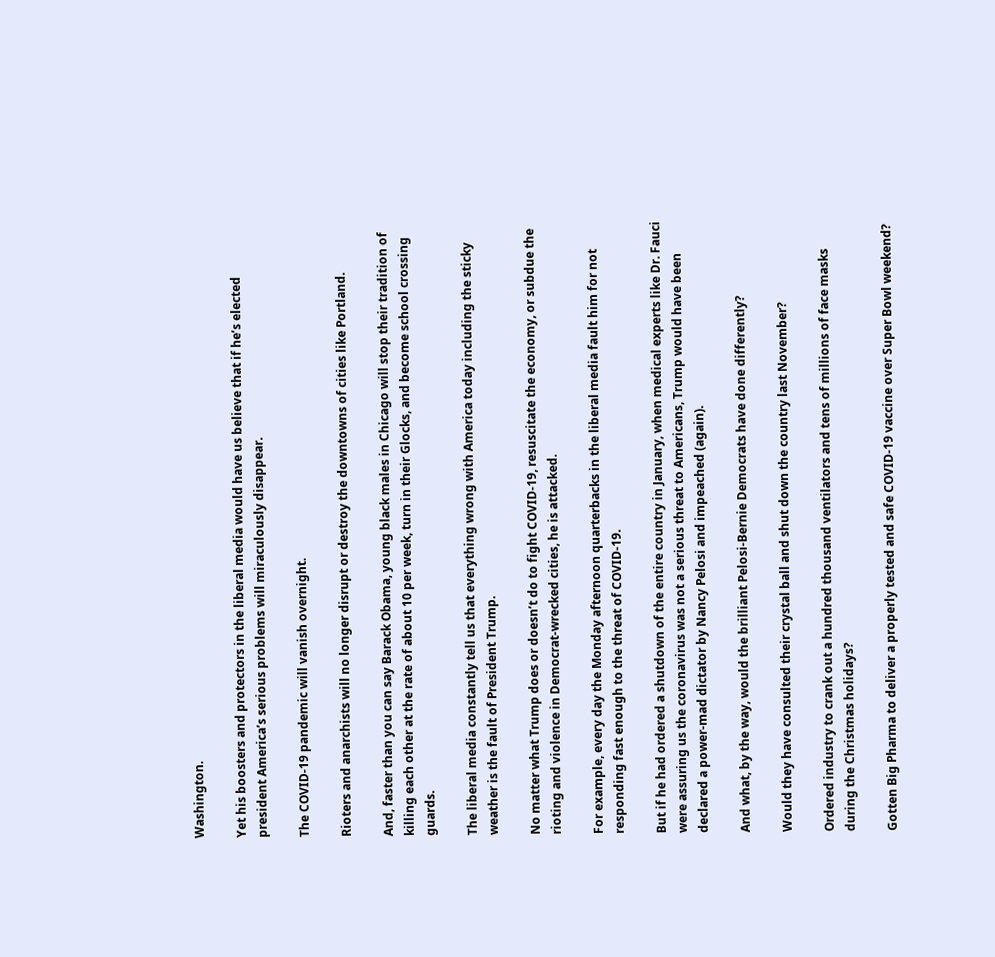Washington.

Yet his boosters and protectors in the liberal media would have us believe that if he’s elected president America’s serious problems will miraculously disappear.

The COVID-19 pandemic will vanish overnight.

Rioters and anarchists will no longer disrupt or destroy the downtowns of cities like Portland.

And, faster than you can say Barack Obama, young black males in Chicago will stop their tradition of killing each other at the rate of about 10 per week, turn in their Glocks, and become school crossing guards.

The liberal media constantly tell us that everything wrong with America today including the sticky weather is the fault of President Trump.

No matter what Trump does or doesn’t do to fight COVID-19, resuscitate the economy, or subdue the rioting and violence in Democrat-wrecked cities, he is attacked.

For example, every day the Monday afternoon quarterbacks in the liberal media fault him for not responding fast enough to the threat of COVID-19.

But if he had ordered a shutdown of the entire country in January, when medical experts like Dr. Fauci were assuring us the coronavirus was not a serious threat to Americans, Trump would have been declared a power-mad dictator by Nancy Pelosi and impeached (again).

And what, by the way, would the brilliant Pelosi-Bernie Democrats have done differently?

Would they have consulted their crystal ball and shut down the country last November?

Ordered industry to crank out a hundred thousand ventilators and tens of millions of face masks during the Christmas holidays?

Gotten Big Pharma to deliver a properly tested and safe COVID-19 vaccine over Super Bowl weekend?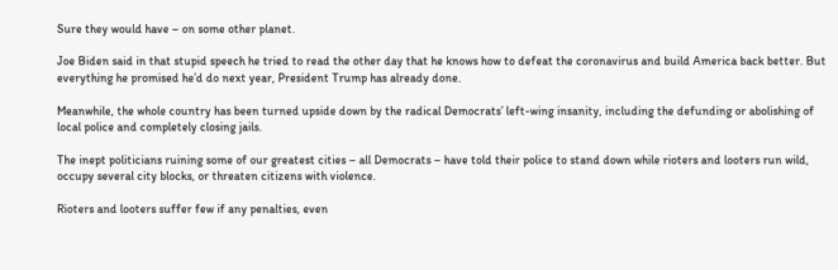Sure they would have – on some other planet.

Joe Biden said in that stupid speech he tried to read the other day that he knows how to defeat the coronavirus and build America back better. But everything he promised he’d do next year, President Trump has already done.

Meanwhile, the whole country has been turned upside down by the radical Democrats’ left-wing insanity, including the defunding or abolishing of local police and completely closing jails.

The inept politicians ruining some of our greatest cities – all Democrats – have told their police to stand down while rioters and looters run wild, occupy several city blocks, or threaten citizens with violence.

Rioters and looters suffer few if any penalties, even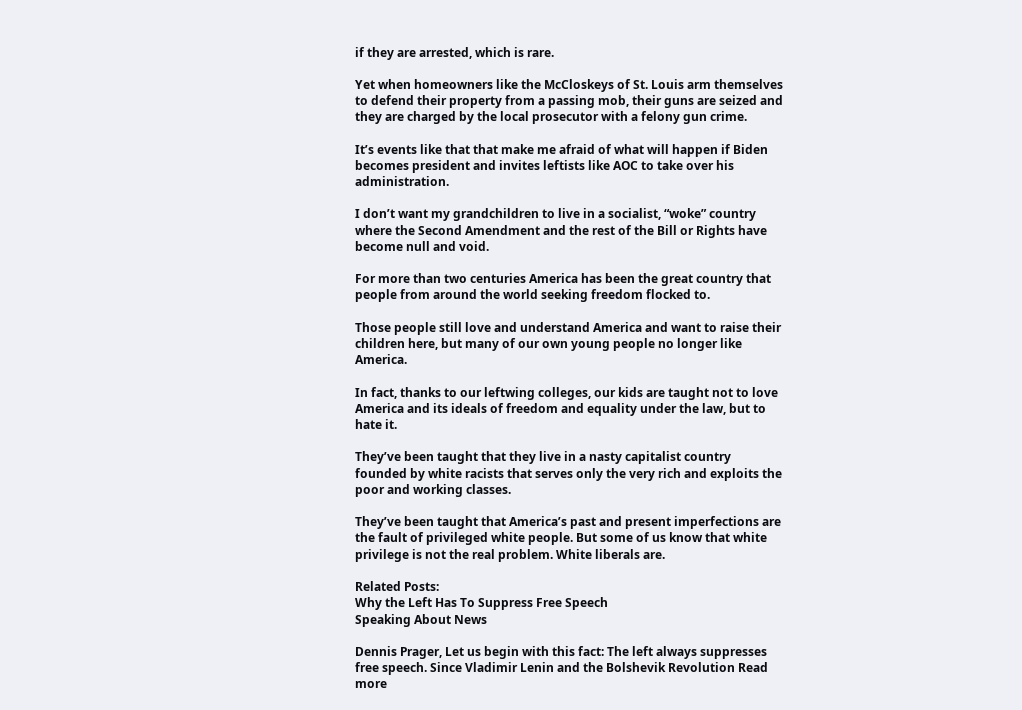if they are arrested, which is rare.

Yet when homeowners like the McCloskeys of St. Louis arm themselves to defend their property from a passing mob, their guns are seized and they are charged by the local prosecutor with a felony gun crime.

It’s events like that that make me afraid of what will happen if Biden becomes president and invites leftists like AOC to take over his administration.

I don’t want my grandchildren to live in a socialist, “woke” country where the Second Amendment and the rest of the Bill or Rights have become null and void.

For more than two centuries America has been the great country that people from around the world seeking freedom flocked to.

Those people still love and understand America and want to raise their children here, but many of our own young people no longer like America.

In fact, thanks to our leftwing colleges, our kids are taught not to love America and its ideals of freedom and equality under the law, but to hate it.

They’ve been taught that they live in a nasty capitalist country founded by white racists that serves only the very rich and exploits the poor and working classes.

They’ve been taught that America’s past and present imperfections are the fault of privileged white people. But some of us know that white privilege is not the real problem. White liberals are.

Related Posts:
Why the Left Has To Suppress Free Speech
Speaking About News

Dennis Prager, Let us begin with this fact: The left always suppresses free speech. Since Vladimir Lenin and the Bolshevik Revolution Read more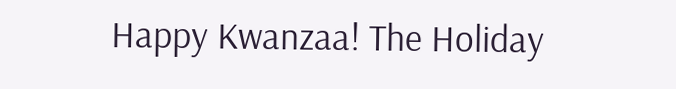Happy Kwanzaa! The Holiday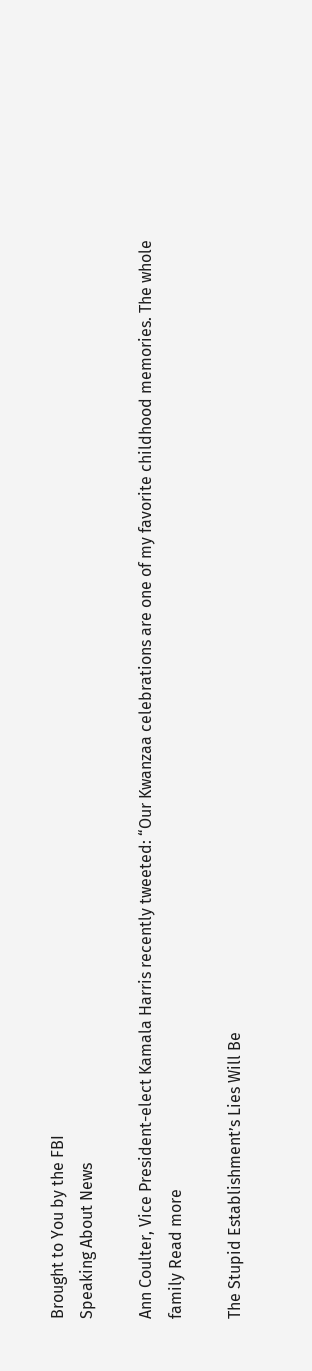Brought to You by the FBI
Speaking About News

Ann Coulter, Vice President-elect Kamala Harris recently tweeted: “Our Kwanzaa celebrations are one of my favorite childhood memories. The whole family Read more

The Stupid Establishment’s Lies Will Be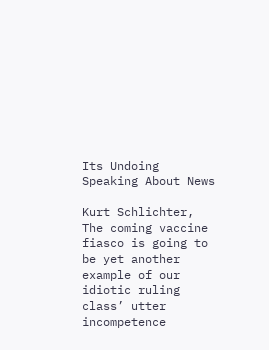Its Undoing
Speaking About News

Kurt Schlichter, The coming vaccine fiasco is going to be yet another example of our idiotic ruling class’ utter incompetence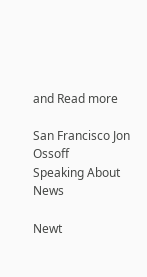and Read more

San Francisco Jon Ossoff
Speaking About News

Newt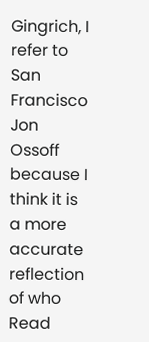Gingrich, I refer to San Francisco Jon Ossoff because I think it is a more accurate reflection of who Read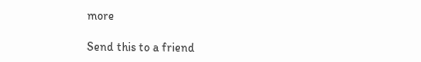more

Send this to a friend